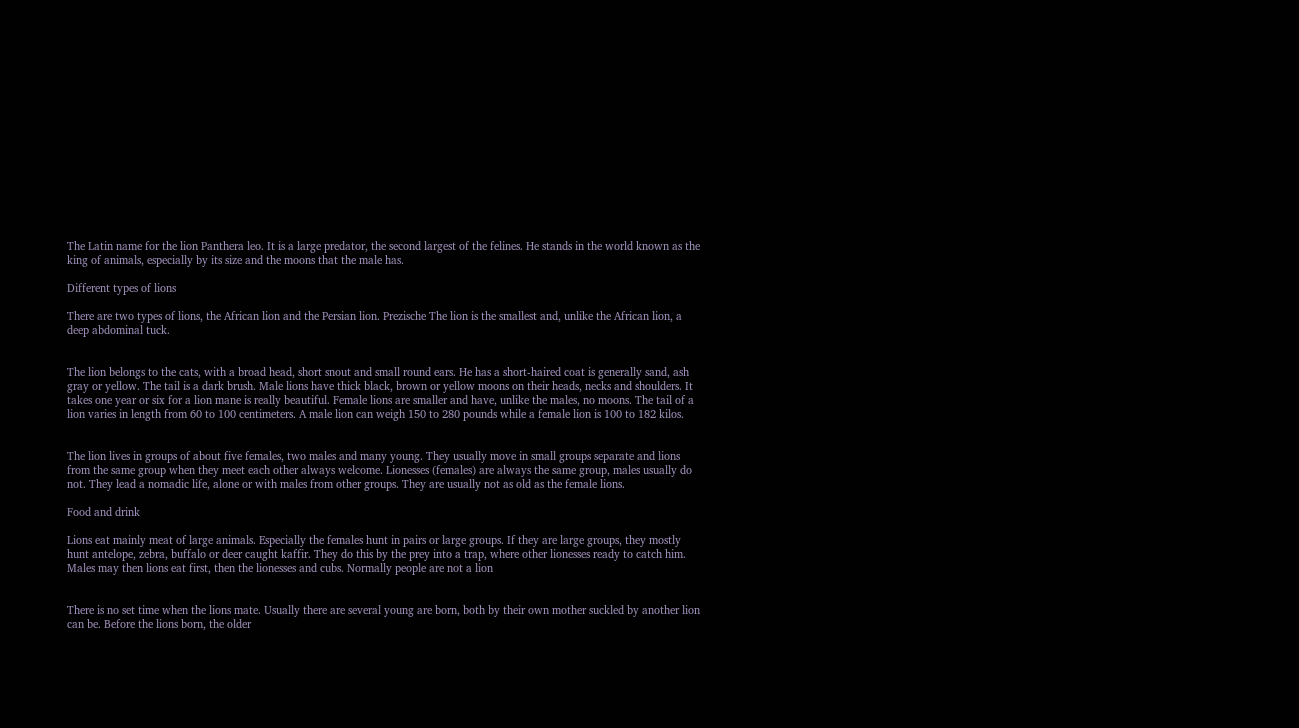The Latin name for the lion Panthera leo. It is a large predator, the second largest of the felines. He stands in the world known as the king of animals, especially by its size and the moons that the male has.

Different types of lions

There are two types of lions, the African lion and the Persian lion. Prezische The lion is the smallest and, unlike the African lion, a deep abdominal tuck.


The lion belongs to the cats, with a broad head, short snout and small round ears. He has a short-haired coat is generally sand, ash gray or yellow. The tail is a dark brush. Male lions have thick black, brown or yellow moons on their heads, necks and shoulders. It takes one year or six for a lion mane is really beautiful. Female lions are smaller and have, unlike the males, no moons. The tail of a lion varies in length from 60 to 100 centimeters. A male lion can weigh 150 to 280 pounds while a female lion is 100 to 182 kilos.


The lion lives in groups of about five females, two males and many young. They usually move in small groups separate and lions from the same group when they meet each other always welcome. Lionesses (females) are always the same group, males usually do not. They lead a nomadic life, alone or with males from other groups. They are usually not as old as the female lions.

Food and drink

Lions eat mainly meat of large animals. Especially the females hunt in pairs or large groups. If they are large groups, they mostly hunt antelope, zebra, buffalo or deer caught kaffir. They do this by the prey into a trap, where other lionesses ready to catch him. Males may then lions eat first, then the lionesses and cubs. Normally people are not a lion


There is no set time when the lions mate. Usually there are several young are born, both by their own mother suckled by another lion can be. Before the lions born, the older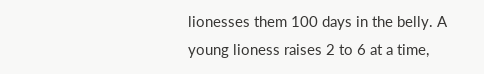lionesses them 100 days in the belly. A young lioness raises 2 to 6 at a time,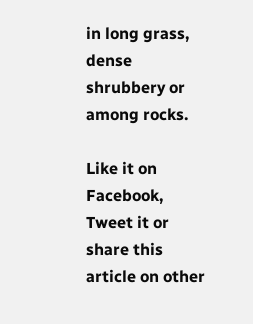in long grass, dense shrubbery or among rocks.

Like it on Facebook, Tweet it or share this article on other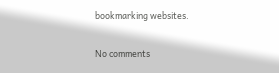bookmarking websites.

No comments